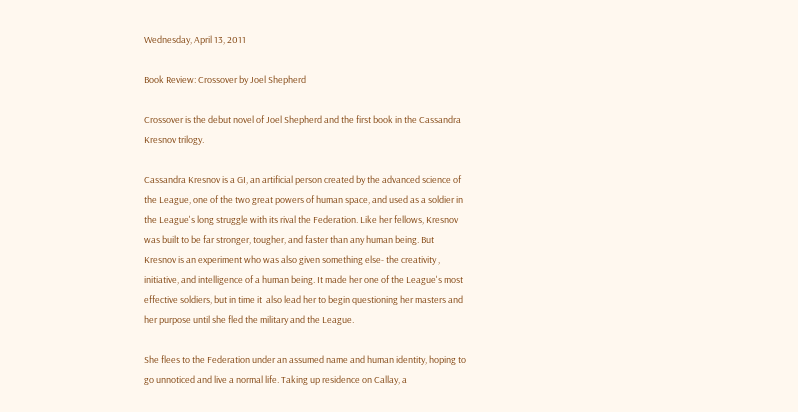Wednesday, April 13, 2011

Book Review: Crossover by Joel Shepherd

Crossover is the debut novel of Joel Shepherd and the first book in the Cassandra Kresnov trilogy.

Cassandra Kresnov is a GI, an artificial person created by the advanced science of the League, one of the two great powers of human space, and used as a soldier in the League's long struggle with its rival the Federation. Like her fellows, Kresnov was built to be far stronger, tougher, and faster than any human being. But Kresnov is an experiment who was also given something else- the creativity , initiative, and intelligence of a human being. It made her one of the League's most effective soldiers, but in time it  also lead her to begin questioning her masters and her purpose until she fled the military and the League.

She flees to the Federation under an assumed name and human identity, hoping to go unnoticed and live a normal life. Taking up residence on Callay, a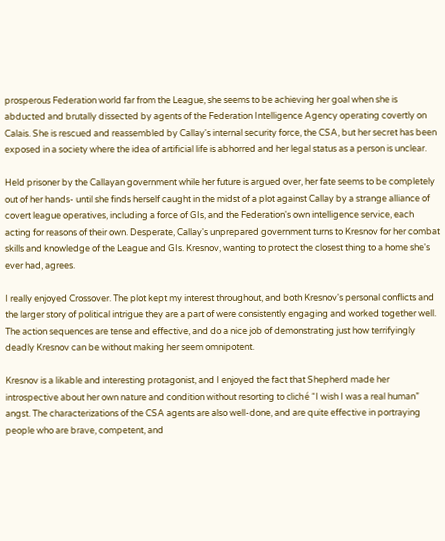prosperous Federation world far from the League, she seems to be achieving her goal when she is abducted and brutally dissected by agents of the Federation Intelligence Agency operating covertly on Calais. She is rescued and reassembled by Callay's internal security force, the CSA, but her secret has been exposed in a society where the idea of artificial life is abhorred and her legal status as a person is unclear.

Held prisoner by the Callayan government while her future is argued over, her fate seems to be completely out of her hands- until she finds herself caught in the midst of a plot against Callay by a strange alliance of covert league operatives, including a force of GIs, and the Federation's own intelligence service, each acting for reasons of their own. Desperate, Callay's unprepared government turns to Kresnov for her combat skills and knowledge of the League and GIs. Kresnov, wanting to protect the closest thing to a home she's ever had, agrees.

I really enjoyed Crossover. The plot kept my interest throughout, and both Kresnov's personal conflicts and the larger story of political intrigue they are a part of were consistently engaging and worked together well. The action sequences are tense and effective, and do a nice job of demonstrating just how terrifyingly deadly Kresnov can be without making her seem omnipotent.

Kresnov is a likable and interesting protagonist, and I enjoyed the fact that Shepherd made her introspective about her own nature and condition without resorting to cliché “I wish I was a real human” angst. The characterizations of the CSA agents are also well-done, and are quite effective in portraying people who are brave, competent, and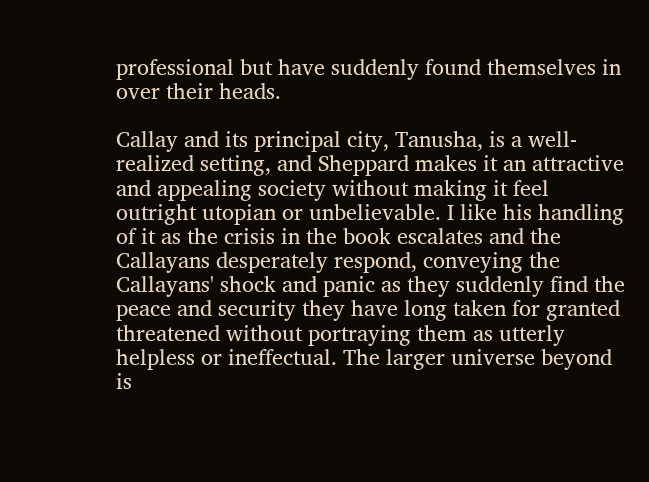professional but have suddenly found themselves in over their heads.

Callay and its principal city, Tanusha, is a well-realized setting, and Sheppard makes it an attractive and appealing society without making it feel outright utopian or unbelievable. I like his handling of it as the crisis in the book escalates and the Callayans desperately respond, conveying the Callayans' shock and panic as they suddenly find the peace and security they have long taken for granted threatened without portraying them as utterly helpless or ineffectual. The larger universe beyond is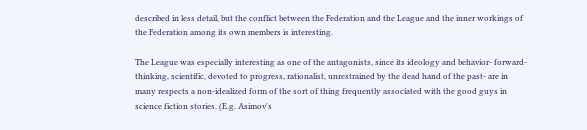described in less detail, but the conflict between the Federation and the League and the inner workings of the Federation among its own members is interesting.

The League was especially interesting as one of the antagonists, since its ideology and behavior- forward-thinking, scientific, devoted to progress, rationalist, unrestrained by the dead hand of the past- are in many respects a non-idealized form of the sort of thing frequently associated with the good guys in science fiction stories. (E.g. Asimov's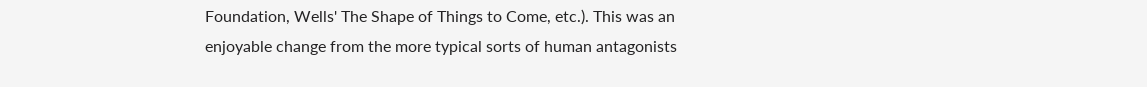Foundation, Wells' The Shape of Things to Come, etc.). This was an enjoyable change from the more typical sorts of human antagonists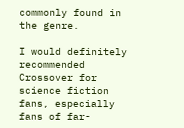commonly found in the genre.

I would definitely recommended Crossover for science fiction fans, especially fans of far-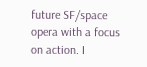future SF/space opera with a focus on action. I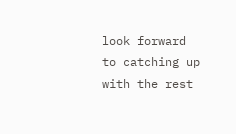look forward to catching up with the rest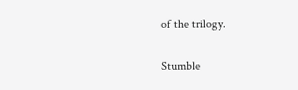of the trilogy.

Stumble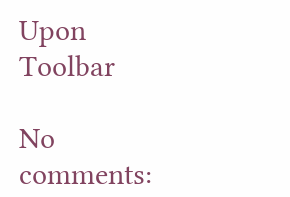Upon Toolbar

No comments: